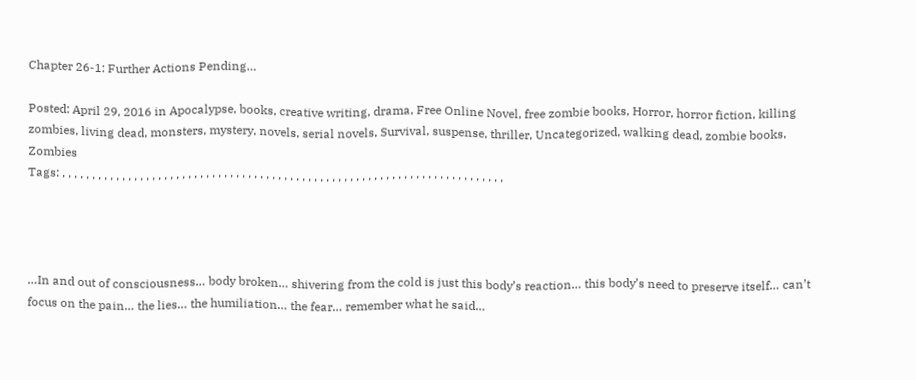Chapter 26-1: Further Actions Pending…

Posted: April 29, 2016 in Apocalypse, books, creative writing, drama, Free Online Novel, free zombie books, Horror, horror fiction, killing zombies, living dead, monsters, mystery, novels, serial novels, Survival, suspense, thriller, Uncategorized, walking dead, zombie books, Zombies
Tags: , , , , , , , , , , , , , , , , , , , , , , , , , , , , , , , , , , , , , , , , , , , , , , , , , , , , , , , , , , , , , , , , , , , , , , , , , ,




…In and out of consciousness… body broken… shivering from the cold is just this body’s reaction… this body’s need to preserve itself… can’t focus on the pain… the lies… the humiliation… the fear… remember what he said…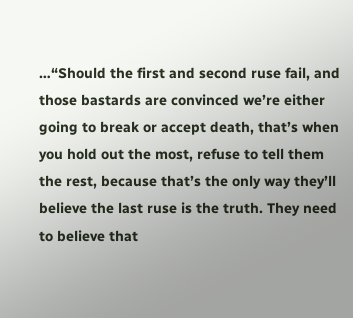…“Should the first and second ruse fail, and those bastards are convinced we’re either going to break or accept death, that’s when you hold out the most, refuse to tell them the rest, because that’s the only way they’ll believe the last ruse is the truth. They need to believe that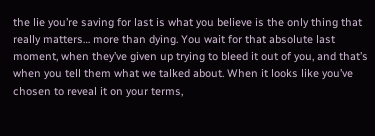the lie you’re saving for last is what you believe is the only thing that really matters… more than dying. You wait for that absolute last moment, when they’ve given up trying to bleed it out of you, and that’s when you tell them what we talked about. When it looks like you’ve chosen to reveal it on your terms,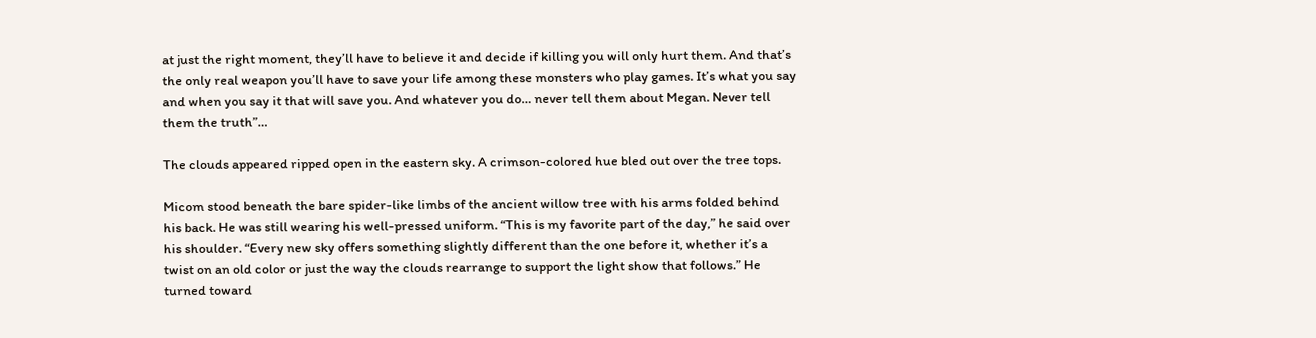at just the right moment, they’ll have to believe it and decide if killing you will only hurt them. And that’s the only real weapon you’ll have to save your life among these monsters who play games. It’s what you say and when you say it that will save you. And whatever you do… never tell them about Megan. Never tell them the truth”…

The clouds appeared ripped open in the eastern sky. A crimson-colored hue bled out over the tree tops.

Micom stood beneath the bare spider-like limbs of the ancient willow tree with his arms folded behind his back. He was still wearing his well-pressed uniform. “This is my favorite part of the day,” he said over his shoulder. “Every new sky offers something slightly different than the one before it, whether it’s a twist on an old color or just the way the clouds rearrange to support the light show that follows.” He turned toward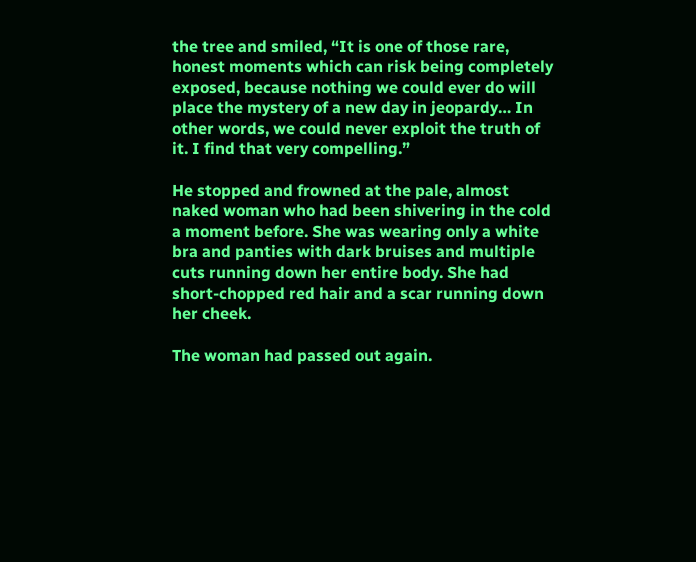the tree and smiled, “It is one of those rare, honest moments which can risk being completely exposed, because nothing we could ever do will place the mystery of a new day in jeopardy… In other words, we could never exploit the truth of it. I find that very compelling.”

He stopped and frowned at the pale, almost naked woman who had been shivering in the cold a moment before. She was wearing only a white bra and panties with dark bruises and multiple cuts running down her entire body. She had short-chopped red hair and a scar running down her cheek.

The woman had passed out again.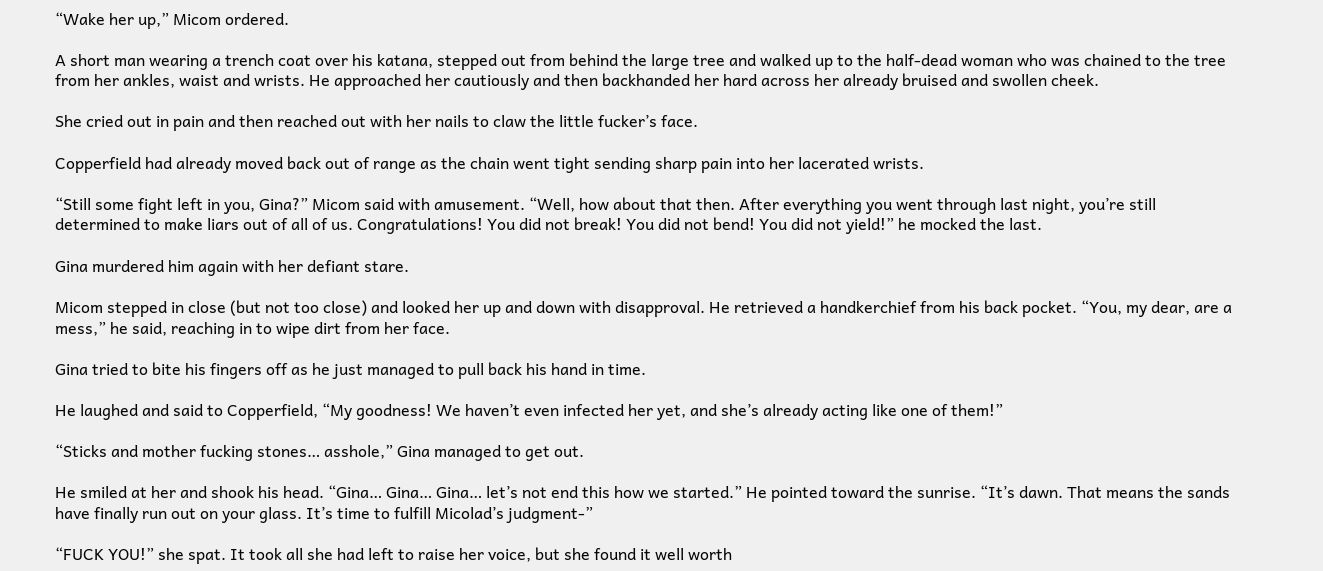“Wake her up,” Micom ordered.

A short man wearing a trench coat over his katana, stepped out from behind the large tree and walked up to the half-dead woman who was chained to the tree from her ankles, waist and wrists. He approached her cautiously and then backhanded her hard across her already bruised and swollen cheek.

She cried out in pain and then reached out with her nails to claw the little fucker’s face.

Copperfield had already moved back out of range as the chain went tight sending sharp pain into her lacerated wrists.

“Still some fight left in you, Gina?” Micom said with amusement. “Well, how about that then. After everything you went through last night, you’re still determined to make liars out of all of us. Congratulations! You did not break! You did not bend! You did not yield!” he mocked the last.

Gina murdered him again with her defiant stare.

Micom stepped in close (but not too close) and looked her up and down with disapproval. He retrieved a handkerchief from his back pocket. “You, my dear, are a mess,” he said, reaching in to wipe dirt from her face.

Gina tried to bite his fingers off as he just managed to pull back his hand in time.

He laughed and said to Copperfield, “My goodness! We haven’t even infected her yet, and she’s already acting like one of them!”

“Sticks and mother fucking stones… asshole,” Gina managed to get out.

He smiled at her and shook his head. “Gina… Gina… Gina… let’s not end this how we started.” He pointed toward the sunrise. “It’s dawn. That means the sands have finally run out on your glass. It’s time to fulfill Micolad’s judgment-”

“FUCK YOU!” she spat. It took all she had left to raise her voice, but she found it well worth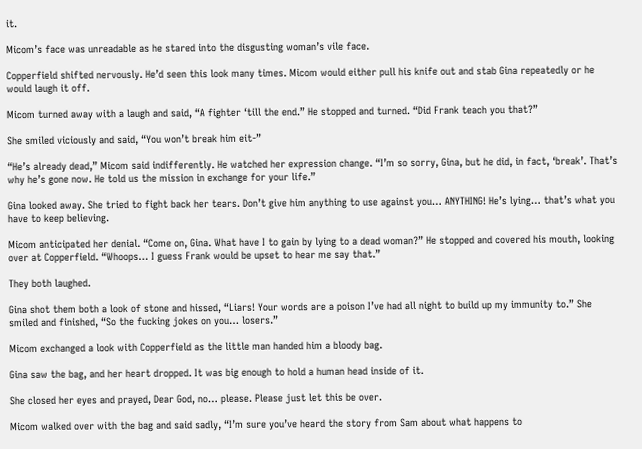it.

Micom’s face was unreadable as he stared into the disgusting woman’s vile face.

Copperfield shifted nervously. He’d seen this look many times. Micom would either pull his knife out and stab Gina repeatedly or he would laugh it off.

Micom turned away with a laugh and said, “A fighter ‘till the end.” He stopped and turned. “Did Frank teach you that?”

She smiled viciously and said, “You won’t break him eit-”

“He’s already dead,” Micom said indifferently. He watched her expression change. “I’m so sorry, Gina, but he did, in fact, ‘break’. That’s why he’s gone now. He told us the mission in exchange for your life.”

Gina looked away. She tried to fight back her tears. Don’t give him anything to use against you… ANYTHING! He’s lying… that’s what you have to keep believing.

Micom anticipated her denial. “Come on, Gina. What have I to gain by lying to a dead woman?” He stopped and covered his mouth, looking over at Copperfield. “Whoops… I guess Frank would be upset to hear me say that.”

They both laughed.

Gina shot them both a look of stone and hissed, “Liars! Your words are a poison I’ve had all night to build up my immunity to.” She smiled and finished, “So the fucking jokes on you… losers.”

Micom exchanged a look with Copperfield as the little man handed him a bloody bag.

Gina saw the bag, and her heart dropped. It was big enough to hold a human head inside of it.

She closed her eyes and prayed, Dear God, no… please. Please just let this be over.

Micom walked over with the bag and said sadly, “I’m sure you’ve heard the story from Sam about what happens to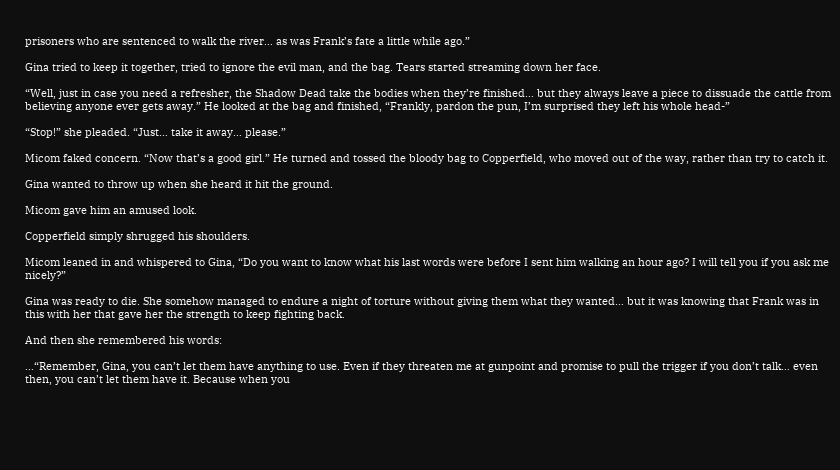prisoners who are sentenced to walk the river… as was Frank’s fate a little while ago.”

Gina tried to keep it together, tried to ignore the evil man, and the bag. Tears started streaming down her face.

“Well, just in case you need a refresher, the Shadow Dead take the bodies when they’re finished… but they always leave a piece to dissuade the cattle from believing anyone ever gets away.” He looked at the bag and finished, “Frankly, pardon the pun, I’m surprised they left his whole head-”

“Stop!” she pleaded. “Just… take it away… please.”

Micom faked concern. “Now that’s a good girl.” He turned and tossed the bloody bag to Copperfield, who moved out of the way, rather than try to catch it.

Gina wanted to throw up when she heard it hit the ground.

Micom gave him an amused look.

Copperfield simply shrugged his shoulders.

Micom leaned in and whispered to Gina, “Do you want to know what his last words were before I sent him walking an hour ago? I will tell you if you ask me nicely?”

Gina was ready to die. She somehow managed to endure a night of torture without giving them what they wanted… but it was knowing that Frank was in this with her that gave her the strength to keep fighting back.

And then she remembered his words:

…“Remember, Gina, you can’t let them have anything to use. Even if they threaten me at gunpoint and promise to pull the trigger if you don’t talk… even then, you can’t let them have it. Because when you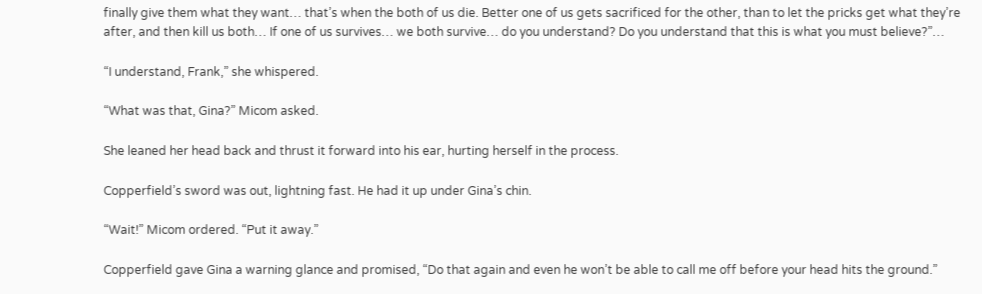finally give them what they want… that’s when the both of us die. Better one of us gets sacrificed for the other, than to let the pricks get what they’re after, and then kill us both… If one of us survives… we both survive… do you understand? Do you understand that this is what you must believe?”…

“I understand, Frank,” she whispered.

“What was that, Gina?” Micom asked.

She leaned her head back and thrust it forward into his ear, hurting herself in the process.

Copperfield’s sword was out, lightning fast. He had it up under Gina’s chin.

“Wait!” Micom ordered. “Put it away.”

Copperfield gave Gina a warning glance and promised, “Do that again and even he won’t be able to call me off before your head hits the ground.”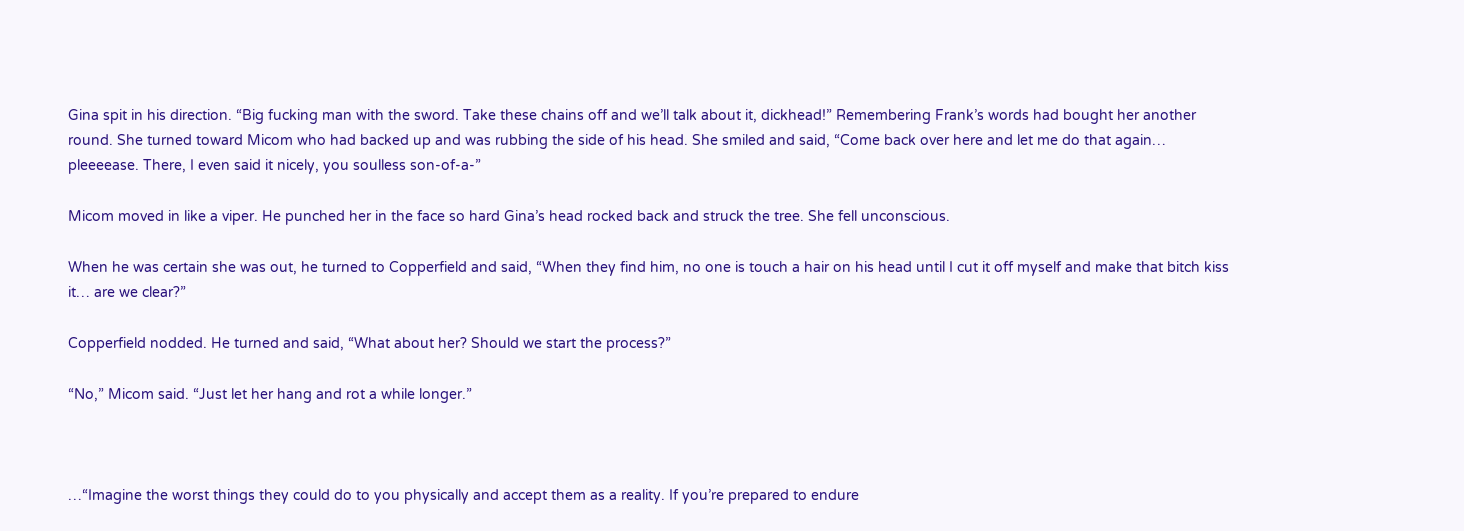Gina spit in his direction. “Big fucking man with the sword. Take these chains off and we’ll talk about it, dickhead!” Remembering Frank’s words had bought her another round. She turned toward Micom who had backed up and was rubbing the side of his head. She smiled and said, “Come back over here and let me do that again… pleeeease. There, I even said it nicely, you soulless son-of-a-”

Micom moved in like a viper. He punched her in the face so hard Gina’s head rocked back and struck the tree. She fell unconscious.

When he was certain she was out, he turned to Copperfield and said, “When they find him, no one is touch a hair on his head until I cut it off myself and make that bitch kiss it… are we clear?”

Copperfield nodded. He turned and said, “What about her? Should we start the process?”

“No,” Micom said. “Just let her hang and rot a while longer.”



…“Imagine the worst things they could do to you physically and accept them as a reality. If you’re prepared to endure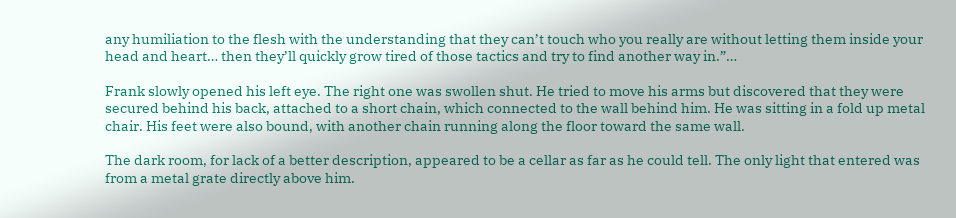any humiliation to the flesh with the understanding that they can’t touch who you really are without letting them inside your head and heart… then they’ll quickly grow tired of those tactics and try to find another way in.”…

Frank slowly opened his left eye. The right one was swollen shut. He tried to move his arms but discovered that they were secured behind his back, attached to a short chain, which connected to the wall behind him. He was sitting in a fold up metal chair. His feet were also bound, with another chain running along the floor toward the same wall.

The dark room, for lack of a better description, appeared to be a cellar as far as he could tell. The only light that entered was from a metal grate directly above him.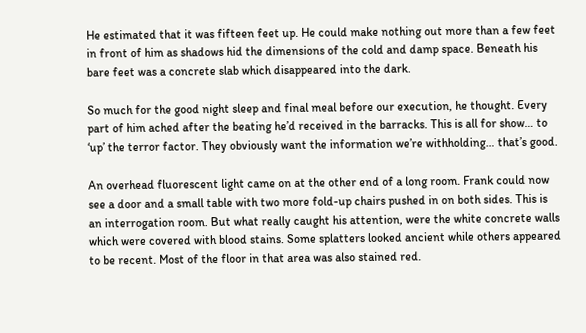He estimated that it was fifteen feet up. He could make nothing out more than a few feet in front of him as shadows hid the dimensions of the cold and damp space. Beneath his bare feet was a concrete slab which disappeared into the dark.

So much for the good night sleep and final meal before our execution, he thought. Every part of him ached after the beating he’d received in the barracks. This is all for show… to ‘up’ the terror factor. They obviously want the information we’re withholding… that’s good.

An overhead fluorescent light came on at the other end of a long room. Frank could now see a door and a small table with two more fold-up chairs pushed in on both sides. This is an interrogation room. But what really caught his attention, were the white concrete walls which were covered with blood stains. Some splatters looked ancient while others appeared to be recent. Most of the floor in that area was also stained red.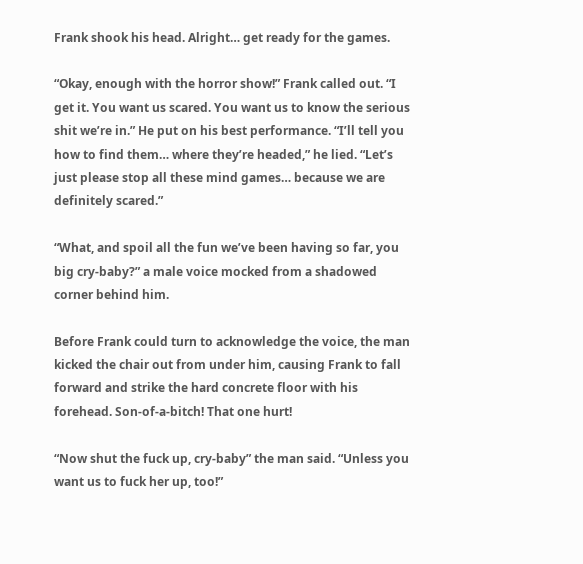Frank shook his head. Alright… get ready for the games.

“Okay, enough with the horror show!” Frank called out. “I get it. You want us scared. You want us to know the serious shit we’re in.” He put on his best performance. “I’ll tell you how to find them… where they’re headed,” he lied. “Let’s just please stop all these mind games… because we are definitely scared.”

“What, and spoil all the fun we’ve been having so far, you big cry-baby?” a male voice mocked from a shadowed corner behind him.

Before Frank could turn to acknowledge the voice, the man kicked the chair out from under him, causing Frank to fall forward and strike the hard concrete floor with his forehead. Son-of-a-bitch! That one hurt!

“Now shut the fuck up, cry-baby” the man said. “Unless you want us to fuck her up, too!”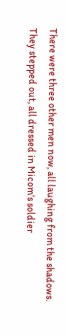There were three other men now, all laughing from the shadows. They stepped out, all dressed in Micom’s soldier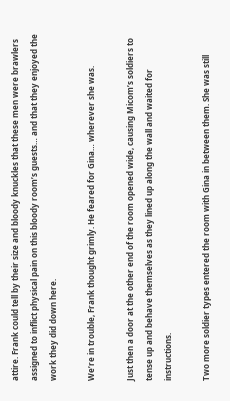attire. Frank could tell by their size and bloody knuckles that these men were brawlers assigned to inflict physical pain on this bloody room’s guests… and that they enjoyed the work they did down here.

We’re in trouble, Frank thought grimly. He feared for Gina… wherever she was.

Just then a door at the other end of the room opened wide, causing Micom’s soldiers to tense up and behave themselves as they lined up along the wall and waited for instructions.

Two more soldier types entered the room with Gina in between them. She was still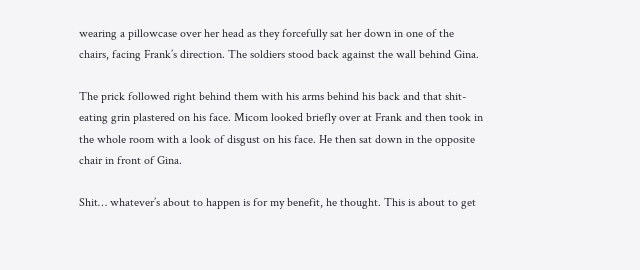wearing a pillowcase over her head as they forcefully sat her down in one of the chairs, facing Frank’s direction. The soldiers stood back against the wall behind Gina.

The prick followed right behind them with his arms behind his back and that shit-eating grin plastered on his face. Micom looked briefly over at Frank and then took in the whole room with a look of disgust on his face. He then sat down in the opposite chair in front of Gina.

Shit… whatever’s about to happen is for my benefit, he thought. This is about to get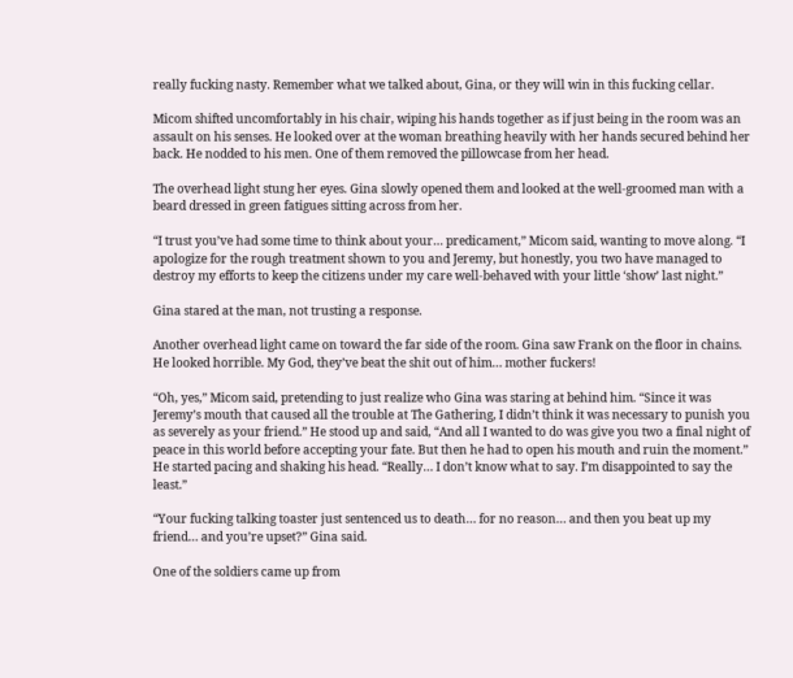really fucking nasty. Remember what we talked about, Gina, or they will win in this fucking cellar.

Micom shifted uncomfortably in his chair, wiping his hands together as if just being in the room was an assault on his senses. He looked over at the woman breathing heavily with her hands secured behind her back. He nodded to his men. One of them removed the pillowcase from her head.

The overhead light stung her eyes. Gina slowly opened them and looked at the well-groomed man with a beard dressed in green fatigues sitting across from her.

“I trust you’ve had some time to think about your… predicament,” Micom said, wanting to move along. “I apologize for the rough treatment shown to you and Jeremy, but honestly, you two have managed to destroy my efforts to keep the citizens under my care well-behaved with your little ‘show’ last night.”

Gina stared at the man, not trusting a response.

Another overhead light came on toward the far side of the room. Gina saw Frank on the floor in chains. He looked horrible. My God, they’ve beat the shit out of him… mother fuckers!

“Oh, yes,” Micom said, pretending to just realize who Gina was staring at behind him. “Since it was Jeremy’s mouth that caused all the trouble at The Gathering, I didn’t think it was necessary to punish you as severely as your friend.” He stood up and said, “And all I wanted to do was give you two a final night of peace in this world before accepting your fate. But then he had to open his mouth and ruin the moment.” He started pacing and shaking his head. “Really… I don’t know what to say. I’m disappointed to say the least.”

“Your fucking talking toaster just sentenced us to death… for no reason… and then you beat up my friend… and you’re upset?” Gina said.

One of the soldiers came up from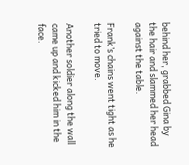behind her, grabbed Gina by the hair and slammed her head against the table.

Frank’s chains went tight as he tried to move.

Another soldier along the wall came up and kicked him in the face.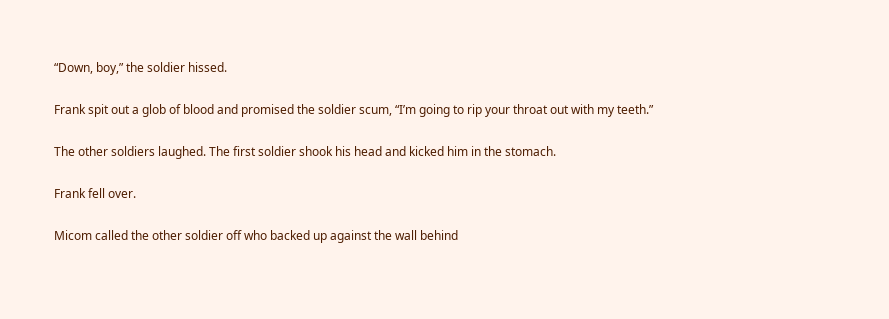“Down, boy,” the soldier hissed.

Frank spit out a glob of blood and promised the soldier scum, “I’m going to rip your throat out with my teeth.”

The other soldiers laughed. The first soldier shook his head and kicked him in the stomach.

Frank fell over.

Micom called the other soldier off who backed up against the wall behind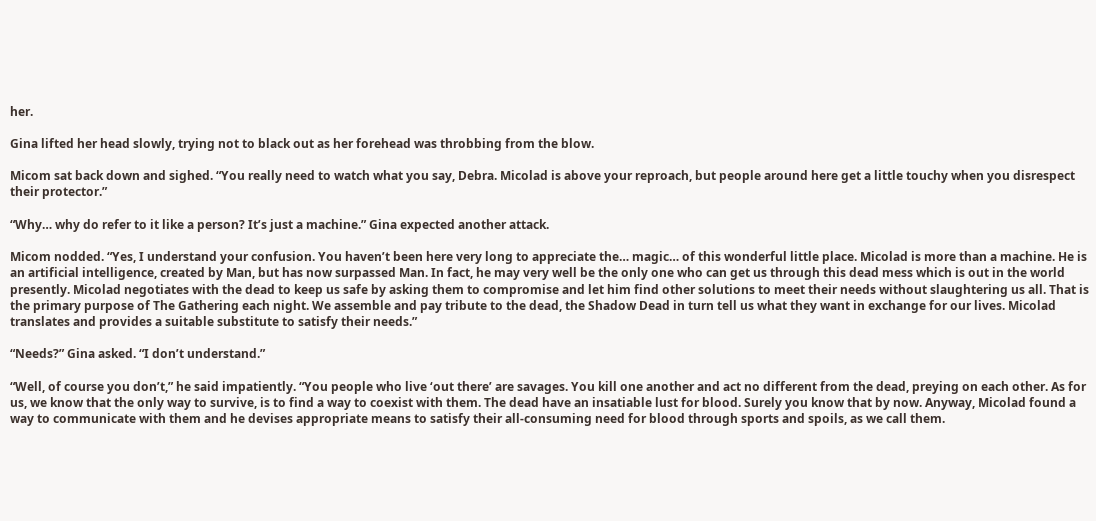her.

Gina lifted her head slowly, trying not to black out as her forehead was throbbing from the blow.

Micom sat back down and sighed. “You really need to watch what you say, Debra. Micolad is above your reproach, but people around here get a little touchy when you disrespect their protector.”

“Why… why do refer to it like a person? It’s just a machine.” Gina expected another attack.

Micom nodded. “Yes, I understand your confusion. You haven’t been here very long to appreciate the… magic… of this wonderful little place. Micolad is more than a machine. He is an artificial intelligence, created by Man, but has now surpassed Man. In fact, he may very well be the only one who can get us through this dead mess which is out in the world presently. Micolad negotiates with the dead to keep us safe by asking them to compromise and let him find other solutions to meet their needs without slaughtering us all. That is the primary purpose of The Gathering each night. We assemble and pay tribute to the dead, the Shadow Dead in turn tell us what they want in exchange for our lives. Micolad translates and provides a suitable substitute to satisfy their needs.”

“Needs?” Gina asked. “I don’t understand.”

“Well, of course you don’t,” he said impatiently. “You people who live ‘out there’ are savages. You kill one another and act no different from the dead, preying on each other. As for us, we know that the only way to survive, is to find a way to coexist with them. The dead have an insatiable lust for blood. Surely you know that by now. Anyway, Micolad found a way to communicate with them and he devises appropriate means to satisfy their all-consuming need for blood through sports and spoils, as we call them.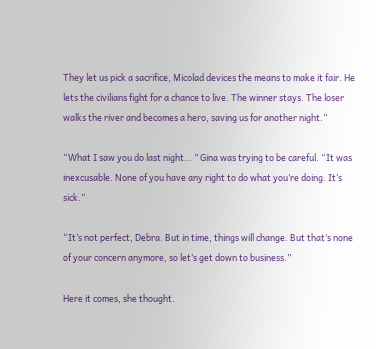They let us pick a sacrifice, Micolad devices the means to make it fair. He lets the civilians fight for a chance to live. The winner stays. The loser walks the river and becomes a hero, saving us for another night.”

“What I saw you do last night… ” Gina was trying to be careful. “It was inexcusable. None of you have any right to do what you’re doing. It’s sick.”

“It’s not perfect, Debra. But in time, things will change. But that’s none of your concern anymore, so let’s get down to business.”

Here it comes, she thought.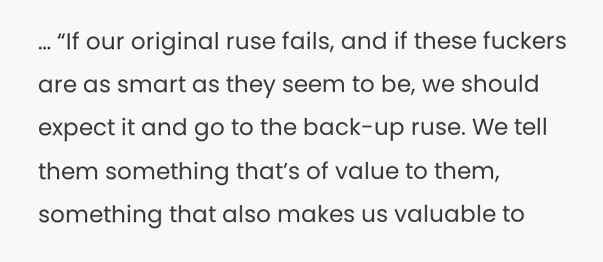… “If our original ruse fails, and if these fuckers are as smart as they seem to be, we should expect it and go to the back-up ruse. We tell them something that’s of value to them, something that also makes us valuable to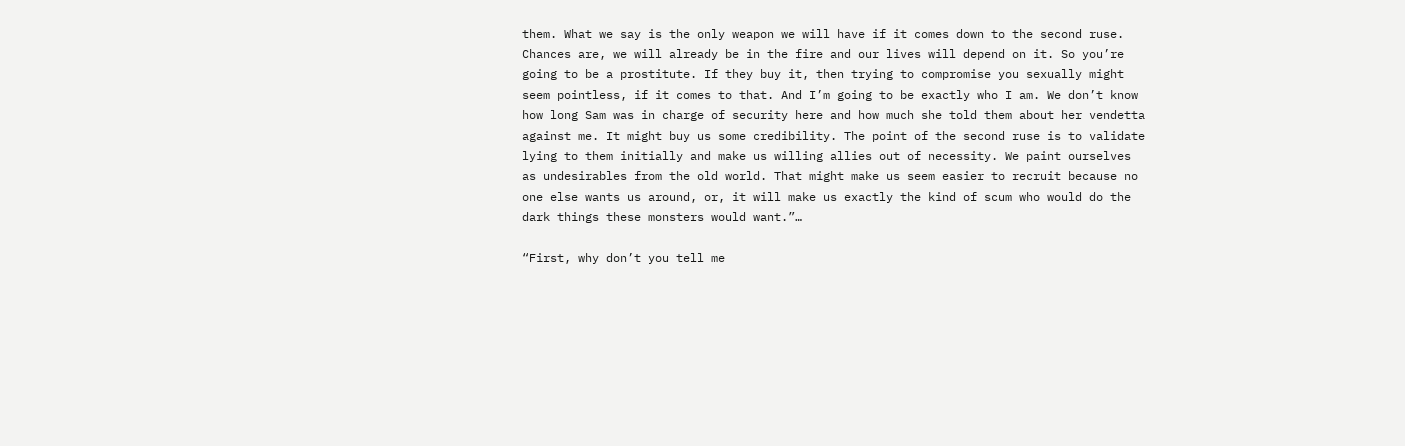them. What we say is the only weapon we will have if it comes down to the second ruse. Chances are, we will already be in the fire and our lives will depend on it. So you’re going to be a prostitute. If they buy it, then trying to compromise you sexually might seem pointless, if it comes to that. And I’m going to be exactly who I am. We don’t know how long Sam was in charge of security here and how much she told them about her vendetta against me. It might buy us some credibility. The point of the second ruse is to validate lying to them initially and make us willing allies out of necessity. We paint ourselves as undesirables from the old world. That might make us seem easier to recruit because no one else wants us around, or, it will make us exactly the kind of scum who would do the dark things these monsters would want.”…

“First, why don’t you tell me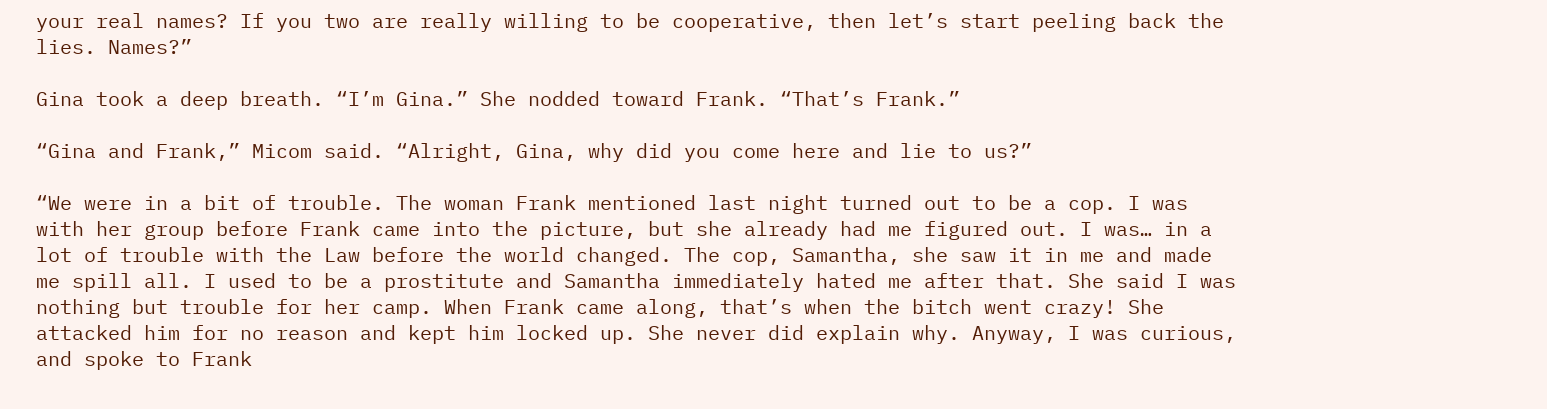your real names? If you two are really willing to be cooperative, then let’s start peeling back the lies. Names?”

Gina took a deep breath. “I’m Gina.” She nodded toward Frank. “That’s Frank.”

“Gina and Frank,” Micom said. “Alright, Gina, why did you come here and lie to us?”

“We were in a bit of trouble. The woman Frank mentioned last night turned out to be a cop. I was with her group before Frank came into the picture, but she already had me figured out. I was… in a lot of trouble with the Law before the world changed. The cop, Samantha, she saw it in me and made me spill all. I used to be a prostitute and Samantha immediately hated me after that. She said I was nothing but trouble for her camp. When Frank came along, that’s when the bitch went crazy! She attacked him for no reason and kept him locked up. She never did explain why. Anyway, I was curious, and spoke to Frank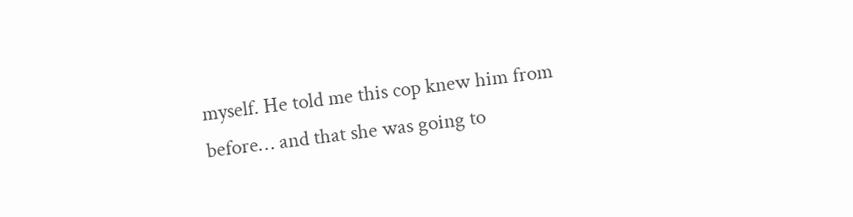myself. He told me this cop knew him from before… and that she was going to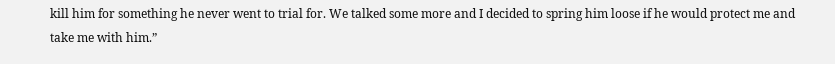kill him for something he never went to trial for. We talked some more and I decided to spring him loose if he would protect me and take me with him.”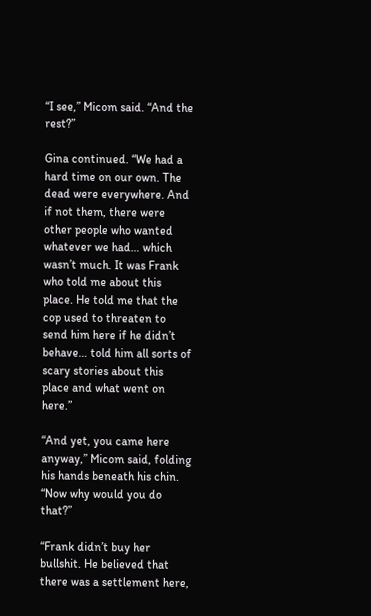“I see,” Micom said. “And the rest?”

Gina continued. “We had a hard time on our own. The dead were everywhere. And if not them, there were other people who wanted whatever we had… which wasn’t much. It was Frank who told me about this place. He told me that the cop used to threaten to send him here if he didn’t behave… told him all sorts of scary stories about this place and what went on here.”

“And yet, you came here anyway,” Micom said, folding his hands beneath his chin. “Now why would you do that?”

“Frank didn’t buy her bullshit. He believed that there was a settlement here,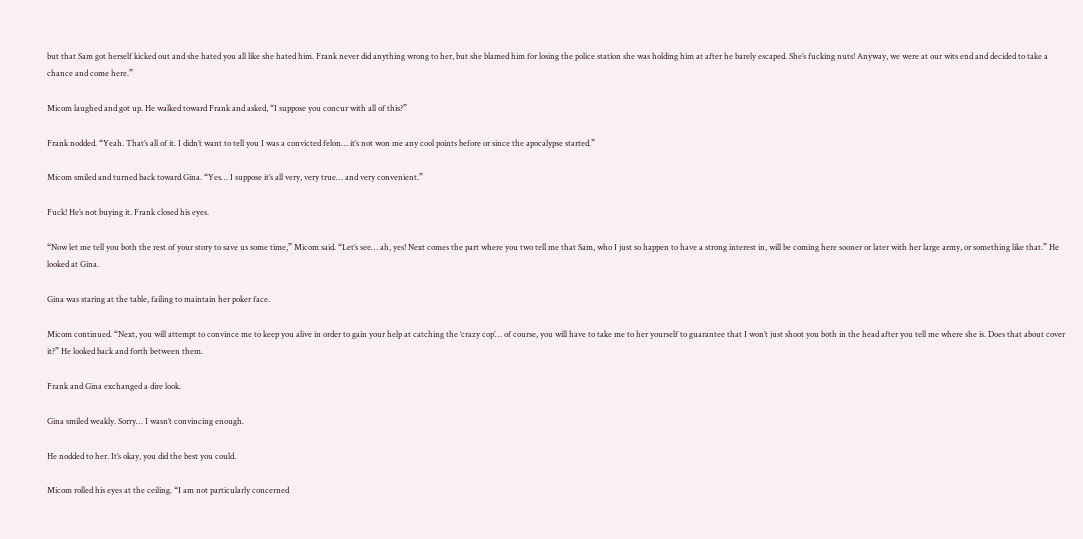but that Sam got herself kicked out and she hated you all like she hated him. Frank never did anything wrong to her, but she blamed him for losing the police station she was holding him at after he barely escaped. She’s fucking nuts! Anyway, we were at our wits end and decided to take a chance and come here.”

Micom laughed and got up. He walked toward Frank and asked, “I suppose you concur with all of this?”

Frank nodded. “Yeah. That’s all of it. I didn’t want to tell you I was a convicted felon… it’s not won me any cool points before or since the apocalypse started.”

Micom smiled and turned back toward Gina. “Yes… I suppose it’s all very, very true… and very convenient.”

Fuck! He’s not buying it. Frank closed his eyes.

“Now let me tell you both the rest of your story to save us some time,” Micom said. “Let’s see… ah, yes! Next comes the part where you two tell me that Sam, who I just so happen to have a strong interest in, will be coming here sooner or later with her large army, or something like that.” He looked at Gina.

Gina was staring at the table, failing to maintain her poker face.

Micom continued. “Next, you will attempt to convince me to keep you alive in order to gain your help at catching the ‘crazy cop’… of course, you will have to take me to her yourself to guarantee that I won’t just shoot you both in the head after you tell me where she is. Does that about cover it?” He looked back and forth between them.

Frank and Gina exchanged a dire look.

Gina smiled weakly. Sorry… I wasn’t convincing enough.

He nodded to her. It’s okay, you did the best you could.

Micom rolled his eyes at the ceiling. “I am not particularly concerned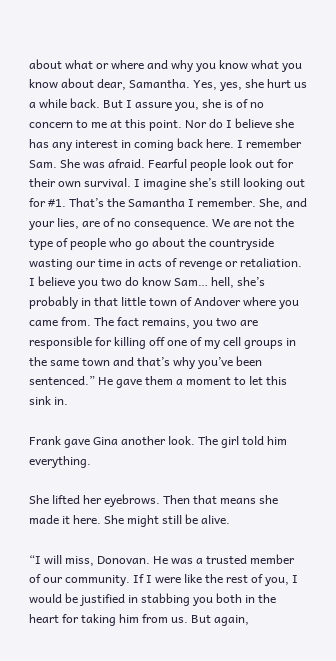about what or where and why you know what you know about dear, Samantha. Yes, yes, she hurt us a while back. But I assure you, she is of no concern to me at this point. Nor do I believe she has any interest in coming back here. I remember Sam. She was afraid. Fearful people look out for their own survival. I imagine she’s still looking out for #1. That’s the Samantha I remember. She, and your lies, are of no consequence. We are not the type of people who go about the countryside wasting our time in acts of revenge or retaliation. I believe you two do know Sam… hell, she’s probably in that little town of Andover where you came from. The fact remains, you two are responsible for killing off one of my cell groups in the same town and that’s why you’ve been sentenced.” He gave them a moment to let this sink in.

Frank gave Gina another look. The girl told him everything.

She lifted her eyebrows. Then that means she made it here. She might still be alive.

“I will miss, Donovan. He was a trusted member of our community. If I were like the rest of you, I would be justified in stabbing you both in the heart for taking him from us. But again,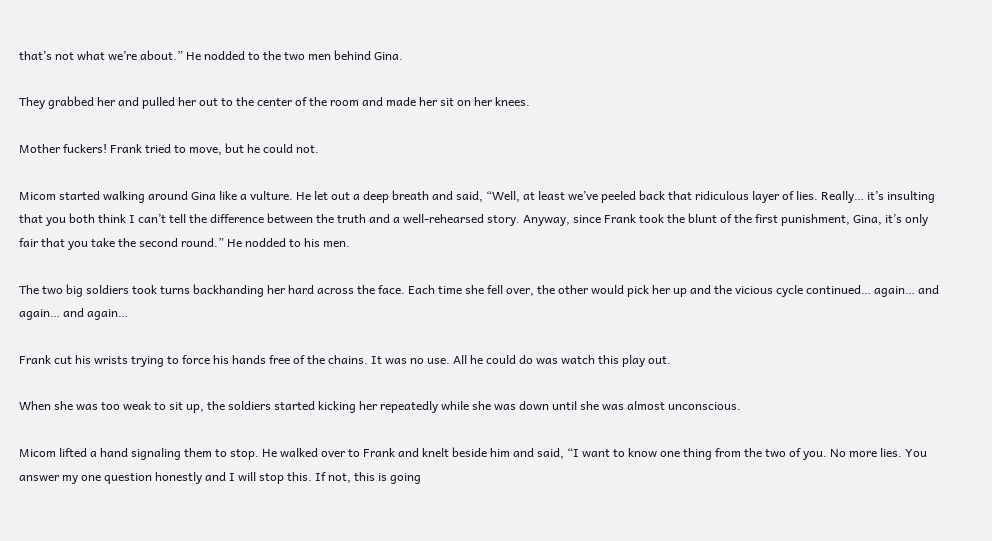that’s not what we’re about.” He nodded to the two men behind Gina.

They grabbed her and pulled her out to the center of the room and made her sit on her knees.

Mother fuckers! Frank tried to move, but he could not.

Micom started walking around Gina like a vulture. He let out a deep breath and said, “Well, at least we’ve peeled back that ridiculous layer of lies. Really… it’s insulting that you both think I can’t tell the difference between the truth and a well-rehearsed story. Anyway, since Frank took the blunt of the first punishment, Gina, it’s only fair that you take the second round.” He nodded to his men.

The two big soldiers took turns backhanding her hard across the face. Each time she fell over, the other would pick her up and the vicious cycle continued… again… and again… and again…

Frank cut his wrists trying to force his hands free of the chains. It was no use. All he could do was watch this play out.

When she was too weak to sit up, the soldiers started kicking her repeatedly while she was down until she was almost unconscious.

Micom lifted a hand signaling them to stop. He walked over to Frank and knelt beside him and said, “I want to know one thing from the two of you. No more lies. You answer my one question honestly and I will stop this. If not, this is going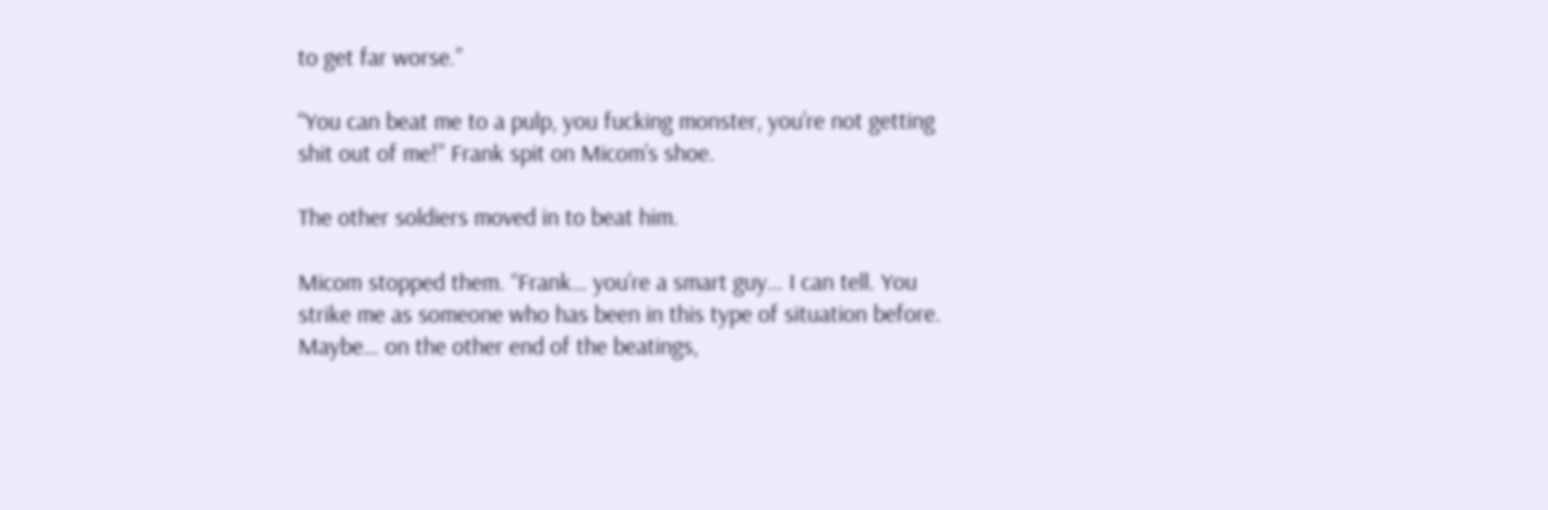to get far worse.”

“You can beat me to a pulp, you fucking monster, you’re not getting shit out of me!” Frank spit on Micom’s shoe.

The other soldiers moved in to beat him.

Micom stopped them. “Frank… you’re a smart guy… I can tell. You strike me as someone who has been in this type of situation before. Maybe… on the other end of the beatings,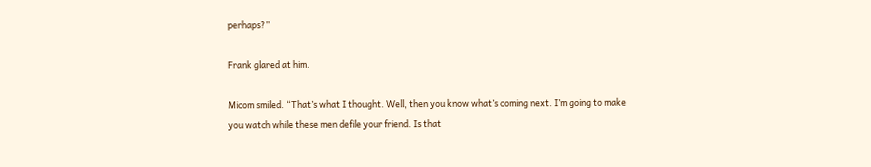perhaps?”

Frank glared at him.

Micom smiled. “That’s what I thought. Well, then you know what’s coming next. I’m going to make you watch while these men defile your friend. Is that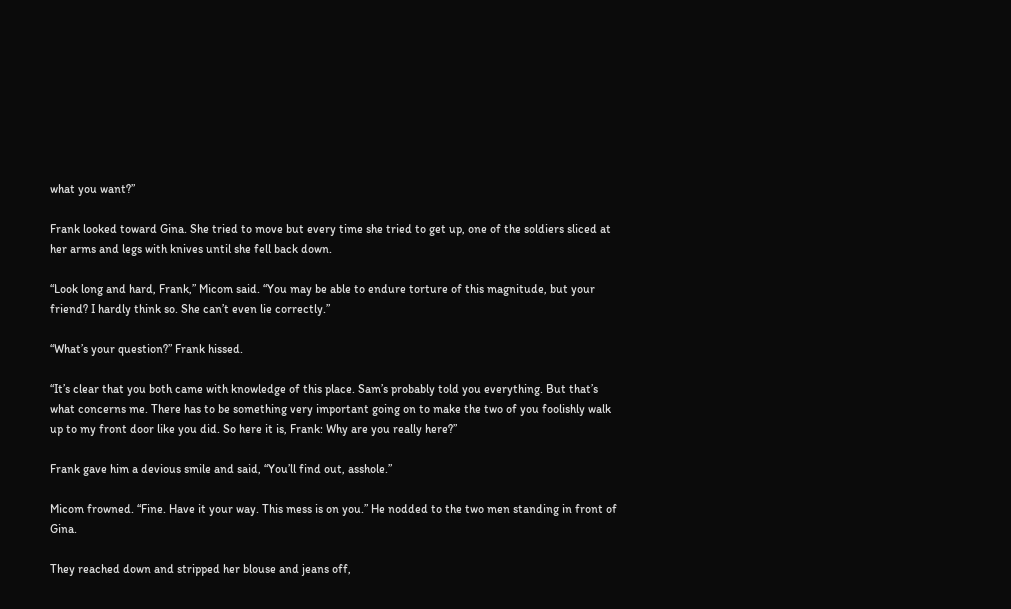what you want?”

Frank looked toward Gina. She tried to move but every time she tried to get up, one of the soldiers sliced at her arms and legs with knives until she fell back down.

“Look long and hard, Frank,” Micom said. “You may be able to endure torture of this magnitude, but your friend? I hardly think so. She can’t even lie correctly.”

“What’s your question?” Frank hissed.

“It’s clear that you both came with knowledge of this place. Sam’s probably told you everything. But that’s what concerns me. There has to be something very important going on to make the two of you foolishly walk up to my front door like you did. So here it is, Frank: Why are you really here?”

Frank gave him a devious smile and said, “You’ll find out, asshole.”

Micom frowned. “Fine. Have it your way. This mess is on you.” He nodded to the two men standing in front of Gina.

They reached down and stripped her blouse and jeans off,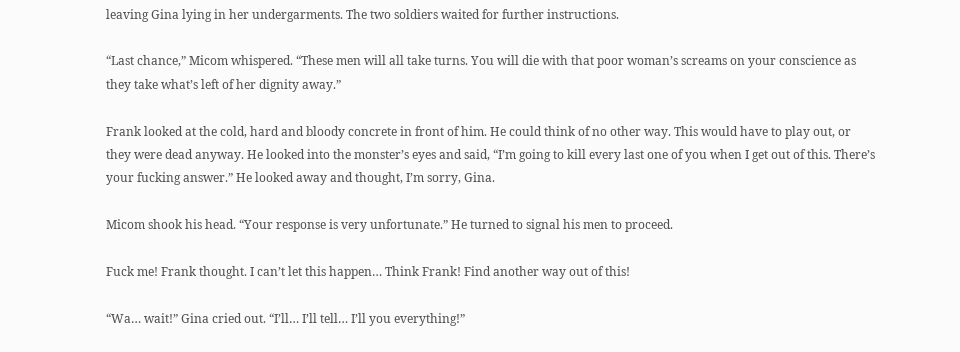leaving Gina lying in her undergarments. The two soldiers waited for further instructions.

“Last chance,” Micom whispered. “These men will all take turns. You will die with that poor woman’s screams on your conscience as they take what’s left of her dignity away.”

Frank looked at the cold, hard and bloody concrete in front of him. He could think of no other way. This would have to play out, or they were dead anyway. He looked into the monster’s eyes and said, “I’m going to kill every last one of you when I get out of this. There’s your fucking answer.” He looked away and thought, I’m sorry, Gina.

Micom shook his head. “Your response is very unfortunate.” He turned to signal his men to proceed.

Fuck me! Frank thought. I can’t let this happen… Think Frank! Find another way out of this!

“Wa… wait!” Gina cried out. “I’ll… I’ll tell… I’ll you everything!”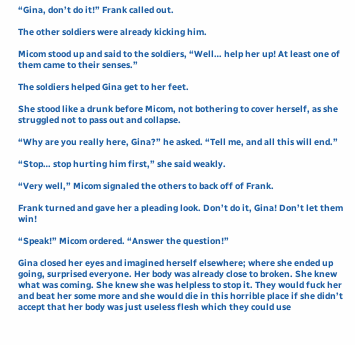“Gina, don’t do it!” Frank called out.

The other soldiers were already kicking him.

Micom stood up and said to the soldiers, “Well… help her up! At least one of them came to their senses.”

The soldiers helped Gina get to her feet.

She stood like a drunk before Micom, not bothering to cover herself, as she struggled not to pass out and collapse.

“Why are you really here, Gina?” he asked. “Tell me, and all this will end.”

“Stop… stop hurting him first,” she said weakly.

“Very well,” Micom signaled the others to back off of Frank.

Frank turned and gave her a pleading look. Don’t do it, Gina! Don’t let them win!

“Speak!” Micom ordered. “Answer the question!”

Gina closed her eyes and imagined herself elsewhere; where she ended up going, surprised everyone. Her body was already close to broken. She knew what was coming. She knew she was helpless to stop it. They would fuck her and beat her some more and she would die in this horrible place if she didn’t accept that her body was just useless flesh which they could use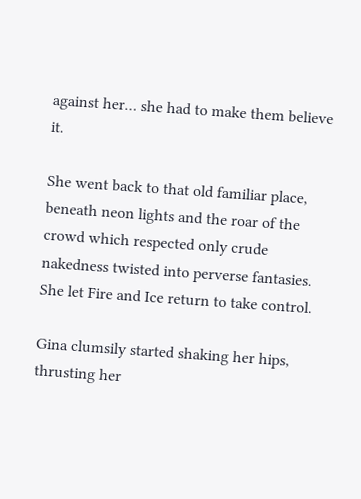against her… she had to make them believe it.

She went back to that old familiar place, beneath neon lights and the roar of the crowd which respected only crude nakedness twisted into perverse fantasies. She let Fire and Ice return to take control.

Gina clumsily started shaking her hips, thrusting her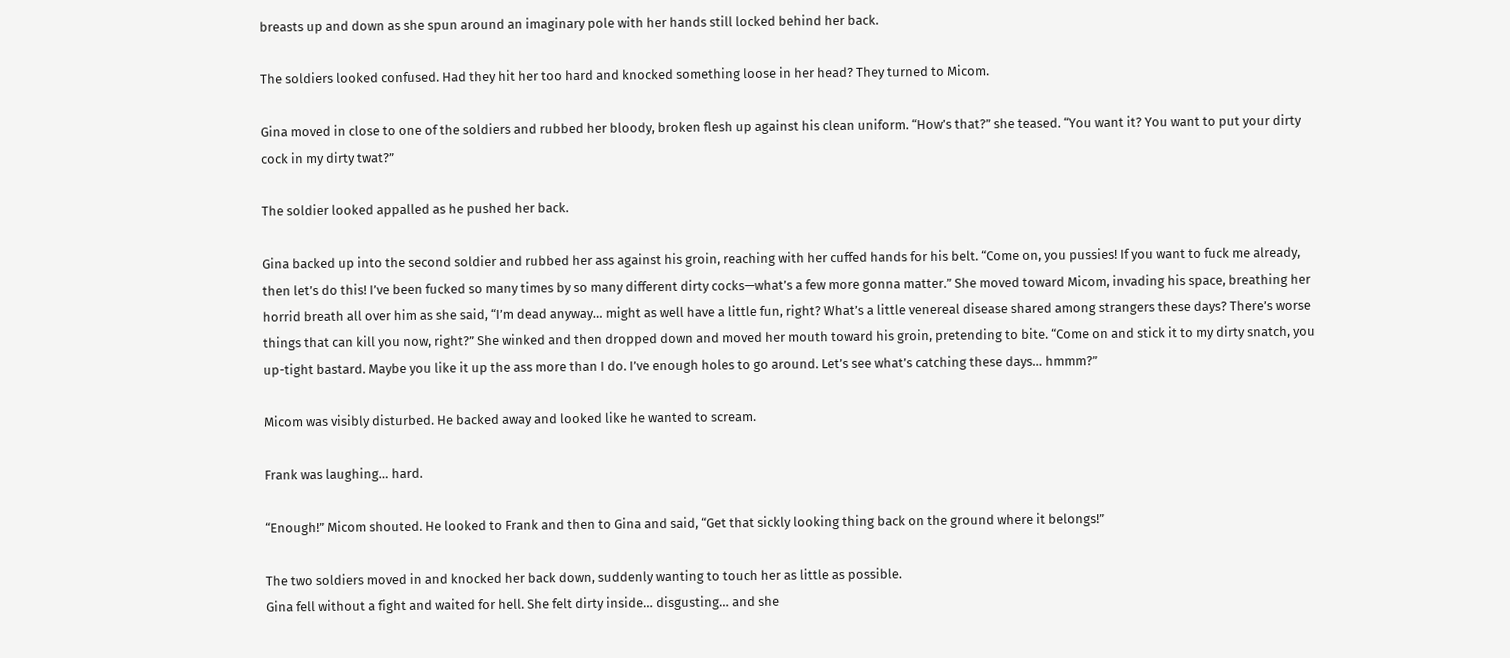breasts up and down as she spun around an imaginary pole with her hands still locked behind her back.

The soldiers looked confused. Had they hit her too hard and knocked something loose in her head? They turned to Micom.

Gina moved in close to one of the soldiers and rubbed her bloody, broken flesh up against his clean uniform. “How’s that?” she teased. “You want it? You want to put your dirty cock in my dirty twat?”

The soldier looked appalled as he pushed her back.

Gina backed up into the second soldier and rubbed her ass against his groin, reaching with her cuffed hands for his belt. “Come on, you pussies! If you want to fuck me already, then let’s do this! I’ve been fucked so many times by so many different dirty cocks—what’s a few more gonna matter.” She moved toward Micom, invading his space, breathing her horrid breath all over him as she said, “I’m dead anyway… might as well have a little fun, right? What’s a little venereal disease shared among strangers these days? There’s worse things that can kill you now, right?” She winked and then dropped down and moved her mouth toward his groin, pretending to bite. “Come on and stick it to my dirty snatch, you up-tight bastard. Maybe you like it up the ass more than I do. I’ve enough holes to go around. Let’s see what’s catching these days… hmmm?”

Micom was visibly disturbed. He backed away and looked like he wanted to scream.

Frank was laughing… hard.

“Enough!” Micom shouted. He looked to Frank and then to Gina and said, “Get that sickly looking thing back on the ground where it belongs!”

The two soldiers moved in and knocked her back down, suddenly wanting to touch her as little as possible.
Gina fell without a fight and waited for hell. She felt dirty inside… disgusting… and she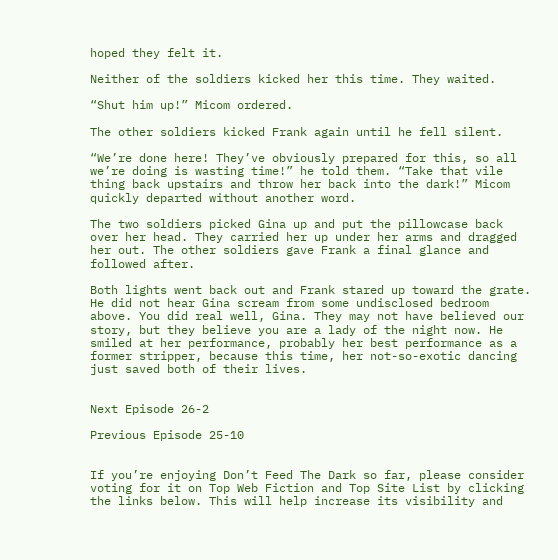hoped they felt it.

Neither of the soldiers kicked her this time. They waited.

“Shut him up!” Micom ordered.

The other soldiers kicked Frank again until he fell silent.

“We’re done here! They’ve obviously prepared for this, so all we’re doing is wasting time!” he told them. “Take that vile thing back upstairs and throw her back into the dark!” Micom quickly departed without another word.

The two soldiers picked Gina up and put the pillowcase back over her head. They carried her up under her arms and dragged her out. The other soldiers gave Frank a final glance and followed after.

Both lights went back out and Frank stared up toward the grate. He did not hear Gina scream from some undisclosed bedroom above. You did real well, Gina. They may not have believed our story, but they believe you are a lady of the night now. He smiled at her performance, probably her best performance as a former stripper, because this time, her not-so-exotic dancing just saved both of their lives.


Next Episode 26-2

Previous Episode 25-10


If you’re enjoying Don’t Feed The Dark so far, please consider voting for it on Top Web Fiction and Top Site List by clicking the links below. This will help increase its visibility and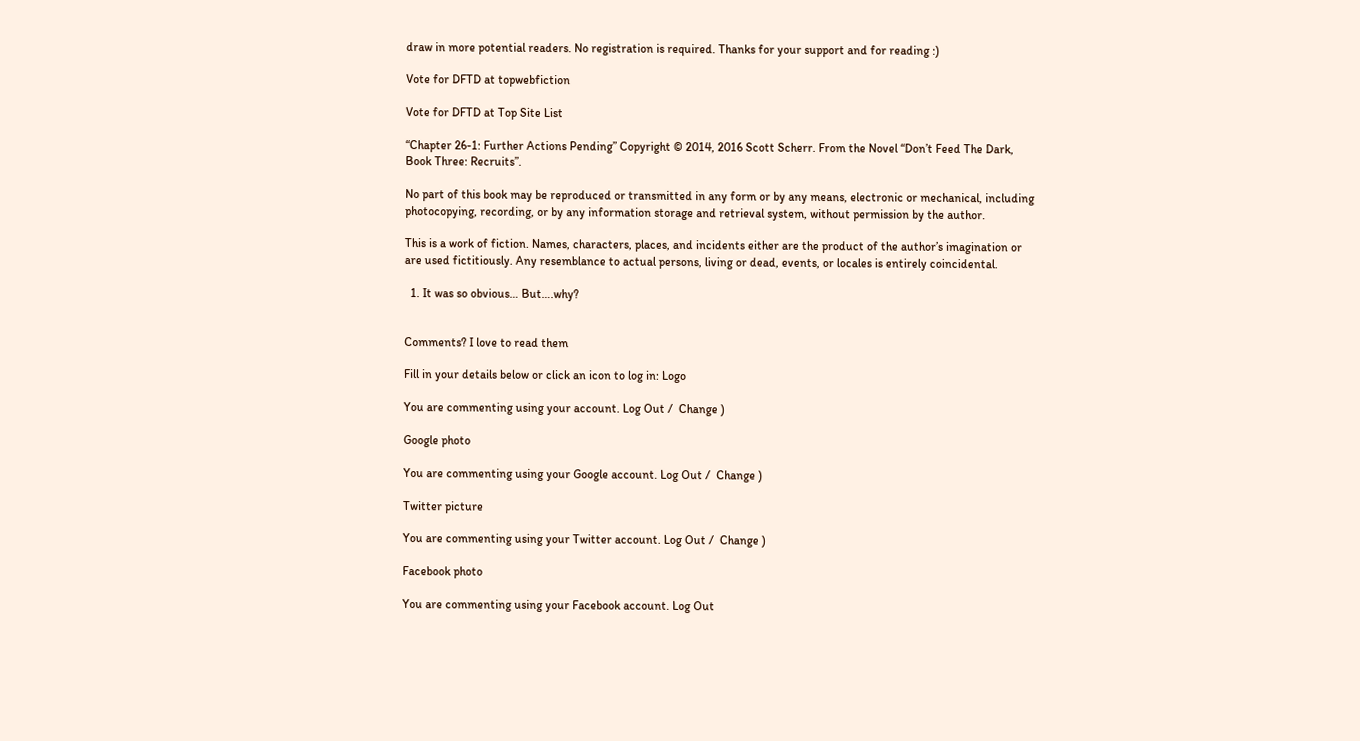draw in more potential readers. No registration is required. Thanks for your support and for reading :)

Vote for DFTD at topwebfiction

Vote for DFTD at Top Site List

“Chapter 26-1: Further Actions Pending” Copyright © 2014, 2016 Scott Scherr. From the Novel “Don’t Feed The Dark, Book Three: Recruits”.

No part of this book may be reproduced or transmitted in any form or by any means, electronic or mechanical, including photocopying, recording, or by any information storage and retrieval system, without permission by the author.

This is a work of fiction. Names, characters, places, and incidents either are the product of the author’s imagination or are used fictitiously. Any resemblance to actual persons, living or dead, events, or locales is entirely coincidental.

  1. It was so obvious… But….why?


Comments? I love to read them

Fill in your details below or click an icon to log in: Logo

You are commenting using your account. Log Out /  Change )

Google photo

You are commenting using your Google account. Log Out /  Change )

Twitter picture

You are commenting using your Twitter account. Log Out /  Change )

Facebook photo

You are commenting using your Facebook account. Log Out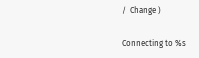/  Change )

Connecting to %s